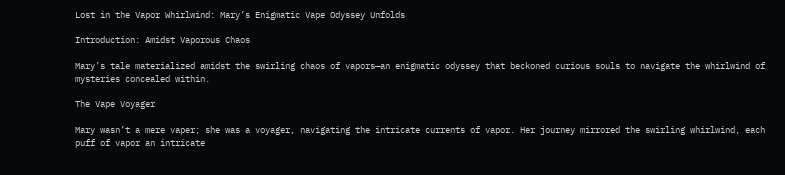Lost in the Vapor Whirlwind: Mary’s Enigmatic Vape Odyssey Unfolds

Introduction: Amidst Vaporous Chaos

Mary’s tale materialized amidst the swirling chaos of vapors—an enigmatic odyssey that beckoned curious souls to navigate the whirlwind of mysteries concealed within.

The Vape Voyager

Mary wasn’t a mere vaper; she was a voyager, navigating the intricate currents of vapor. Her journey mirrored the swirling whirlwind, each puff of vapor an intricate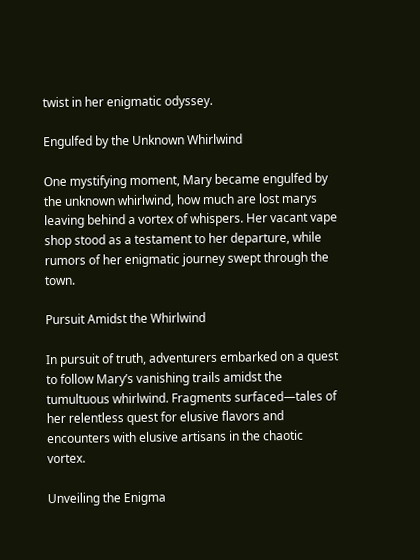twist in her enigmatic odyssey.

Engulfed by the Unknown Whirlwind

One mystifying moment, Mary became engulfed by the unknown whirlwind, how much are lost marys leaving behind a vortex of whispers. Her vacant vape shop stood as a testament to her departure, while rumors of her enigmatic journey swept through the town.

Pursuit Amidst the Whirlwind

In pursuit of truth, adventurers embarked on a quest to follow Mary’s vanishing trails amidst the tumultuous whirlwind. Fragments surfaced—tales of her relentless quest for elusive flavors and encounters with elusive artisans in the chaotic vortex.

Unveiling the Enigma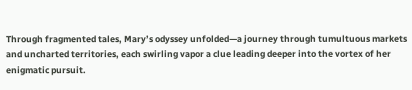Through fragmented tales, Mary’s odyssey unfolded—a journey through tumultuous markets and uncharted territories, each swirling vapor a clue leading deeper into the vortex of her enigmatic pursuit.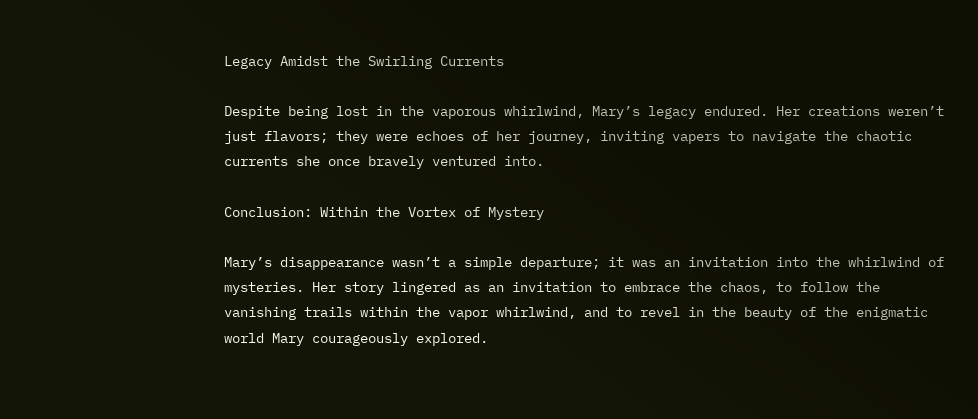Legacy Amidst the Swirling Currents

Despite being lost in the vaporous whirlwind, Mary’s legacy endured. Her creations weren’t just flavors; they were echoes of her journey, inviting vapers to navigate the chaotic currents she once bravely ventured into.

Conclusion: Within the Vortex of Mystery

Mary’s disappearance wasn’t a simple departure; it was an invitation into the whirlwind of mysteries. Her story lingered as an invitation to embrace the chaos, to follow the vanishing trails within the vapor whirlwind, and to revel in the beauty of the enigmatic world Mary courageously explored.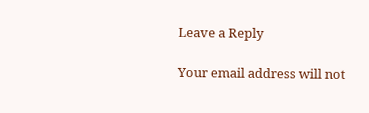Leave a Reply

Your email address will not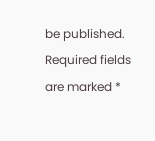be published. Required fields are marked *